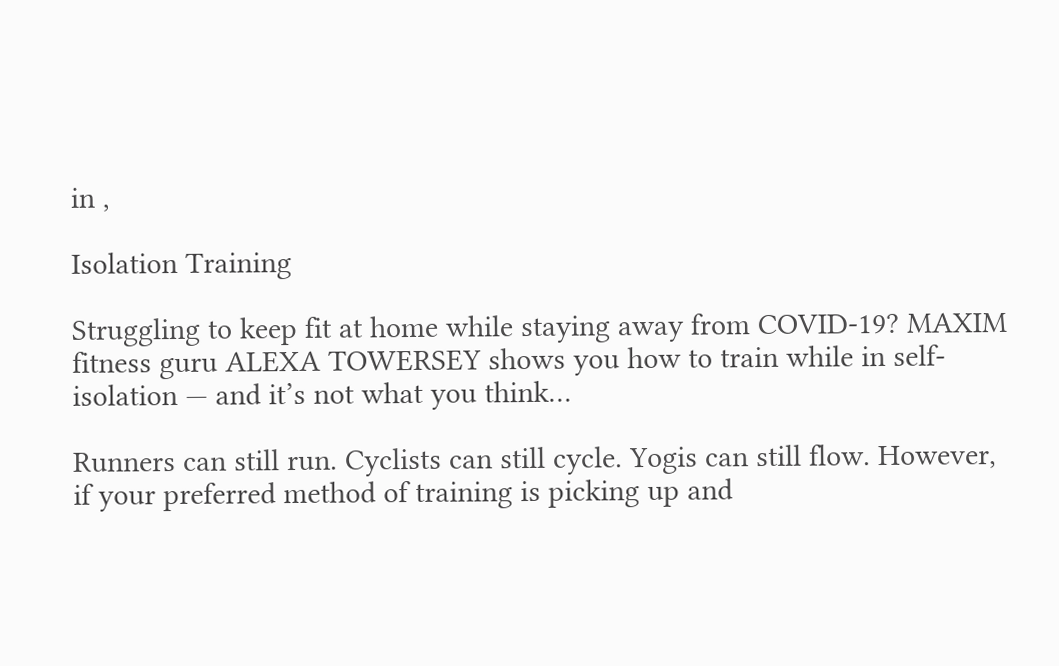in ,

Isolation Training

Struggling to keep fit at home while staying away from COVID-19? MAXIM fitness guru ALEXA TOWERSEY shows you how to train while in self-isolation — and it’s not what you think…

Runners can still run. Cyclists can still cycle. Yogis can still flow. However, if your preferred method of training is picking up and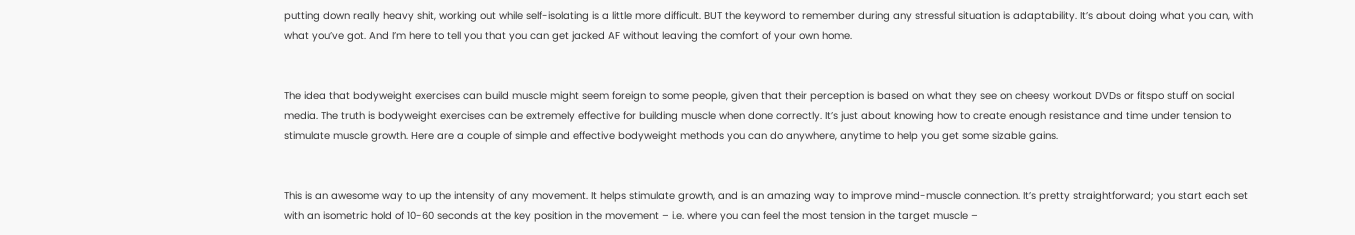putting down really heavy shit, working out while self-isolating is a little more difficult. BUT the keyword to remember during any stressful situation is adaptability. It’s about doing what you can, with what you’ve got. And I’m here to tell you that you can get jacked AF without leaving the comfort of your own home.


The idea that bodyweight exercises can build muscle might seem foreign to some people, given that their perception is based on what they see on cheesy workout DVDs or fitspo stuff on social media. The truth is bodyweight exercises can be extremely effective for building muscle when done correctly. It’s just about knowing how to create enough resistance and time under tension to stimulate muscle growth. Here are a couple of simple and effective bodyweight methods you can do anywhere, anytime to help you get some sizable gains.


This is an awesome way to up the intensity of any movement. It helps stimulate growth, and is an amazing way to improve mind-muscle connection. It’s pretty straightforward; you start each set with an isometric hold of 10-60 seconds at the key position in the movement – i.e. where you can feel the most tension in the target muscle –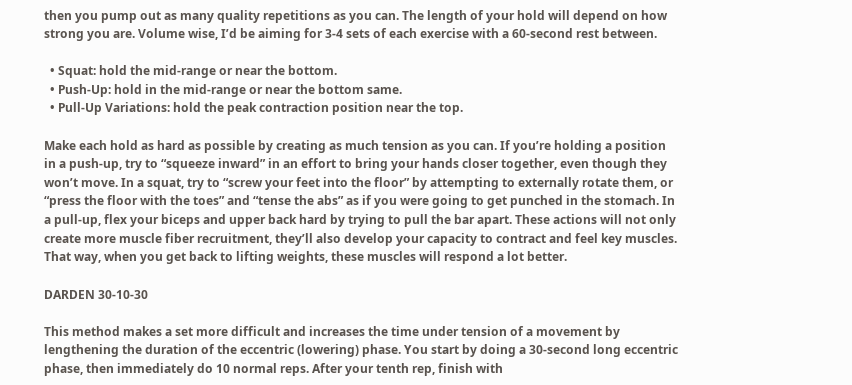then you pump out as many quality repetitions as you can. The length of your hold will depend on how strong you are. Volume wise, I’d be aiming for 3-4 sets of each exercise with a 60-second rest between.

  • Squat: hold the mid-range or near the bottom.
  • Push-Up: hold in the mid-range or near the bottom same.
  • Pull-Up Variations: hold the peak contraction position near the top.

Make each hold as hard as possible by creating as much tension as you can. If you’re holding a position in a push-up, try to “squeeze inward” in an effort to bring your hands closer together, even though they won’t move. In a squat, try to “screw your feet into the floor” by attempting to externally rotate them, or “press the floor with the toes” and “tense the abs” as if you were going to get punched in the stomach. In a pull-up, flex your biceps and upper back hard by trying to pull the bar apart. These actions will not only create more muscle fiber recruitment, they’ll also develop your capacity to contract and feel key muscles. That way, when you get back to lifting weights, these muscles will respond a lot better.

DARDEN 30-10-30

This method makes a set more difficult and increases the time under tension of a movement by lengthening the duration of the eccentric (lowering) phase. You start by doing a 30-second long eccentric phase, then immediately do 10 normal reps. After your tenth rep, finish with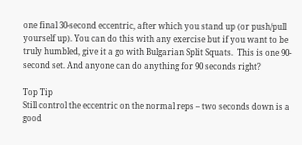one final 30-second eccentric, after which you stand up (or push/pull yourself up). You can do this with any exercise but if you want to be truly humbled, give it a go with Bulgarian Split Squats.  This is one 90-second set. And anyone can do anything for 90 seconds right?

Top Tip
Still control the eccentric on the normal reps – two seconds down is a good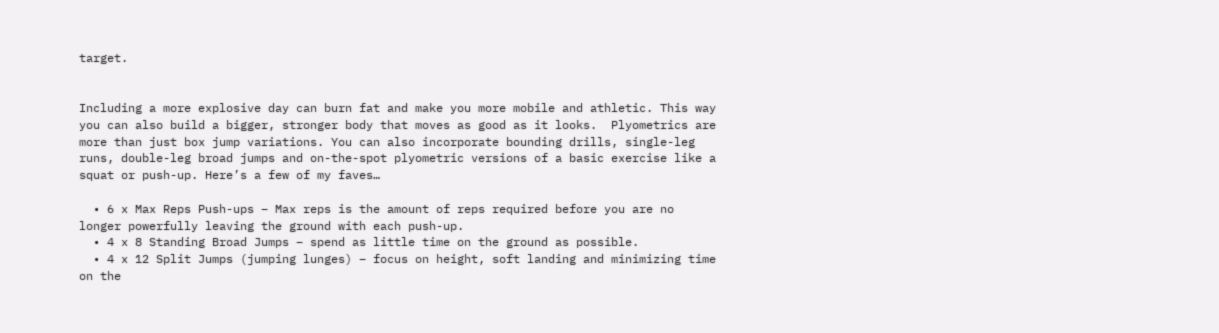target.


Including a more explosive day can burn fat and make you more mobile and athletic. This way you can also build a bigger, stronger body that moves as good as it looks.  Plyometrics are more than just box jump variations. You can also incorporate bounding drills, single-leg runs, double-leg broad jumps and on-the-spot plyometric versions of a basic exercise like a squat or push-up. Here’s a few of my faves…

  • 6 x Max Reps Push-ups – Max reps is the amount of reps required before you are no longer powerfully leaving the ground with each push-up.
  • 4 x 8 Standing Broad Jumps – spend as little time on the ground as possible.
  • 4 x 12 Split Jumps (jumping lunges) – focus on height, soft landing and minimizing time on the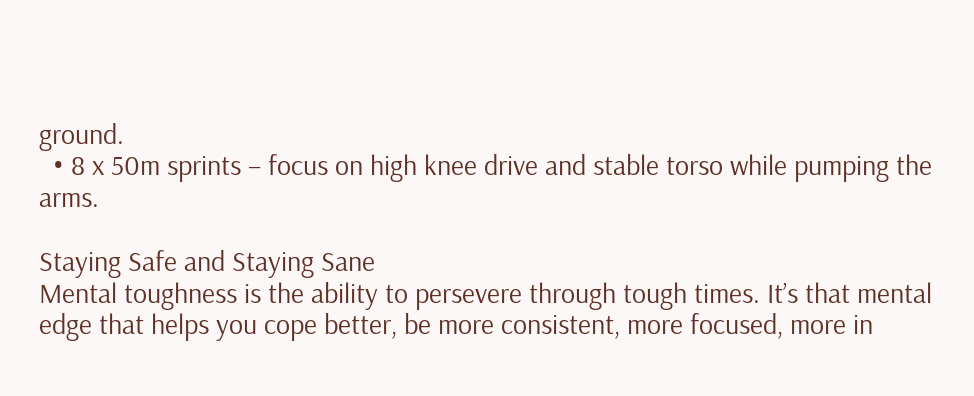ground.
  • 8 x 50m sprints – focus on high knee drive and stable torso while pumping the arms.

Staying Safe and Staying Sane
Mental toughness is the ability to persevere through tough times. It’s that mental edge that helps you cope better, be more consistent, more focused, more in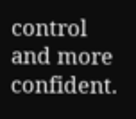control and more confident.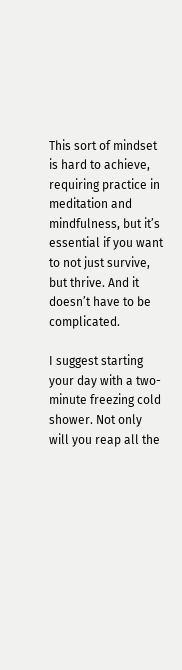This sort of mindset is hard to achieve, requiring practice in meditation and mindfulness, but it’s essential if you want to not just survive, but thrive. And it doesn’t have to be complicated.

I suggest starting your day with a two-minute freezing cold shower. Not only will you reap all the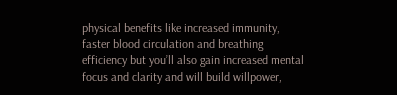physical benefits like increased immunity, faster blood circulation and breathing efficiency but you’ll also gain increased mental focus and clarity and will build willpower,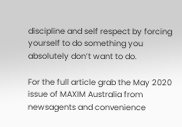discipline and self respect by forcing yourself to do something you absolutely don’t want to do.

For the full article grab the May 2020 issue of MAXIM Australia from newsagents and convenience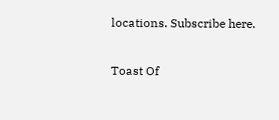locations. Subscribe here.

Toast Of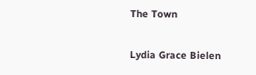The Town

Lydia Grace Bielen